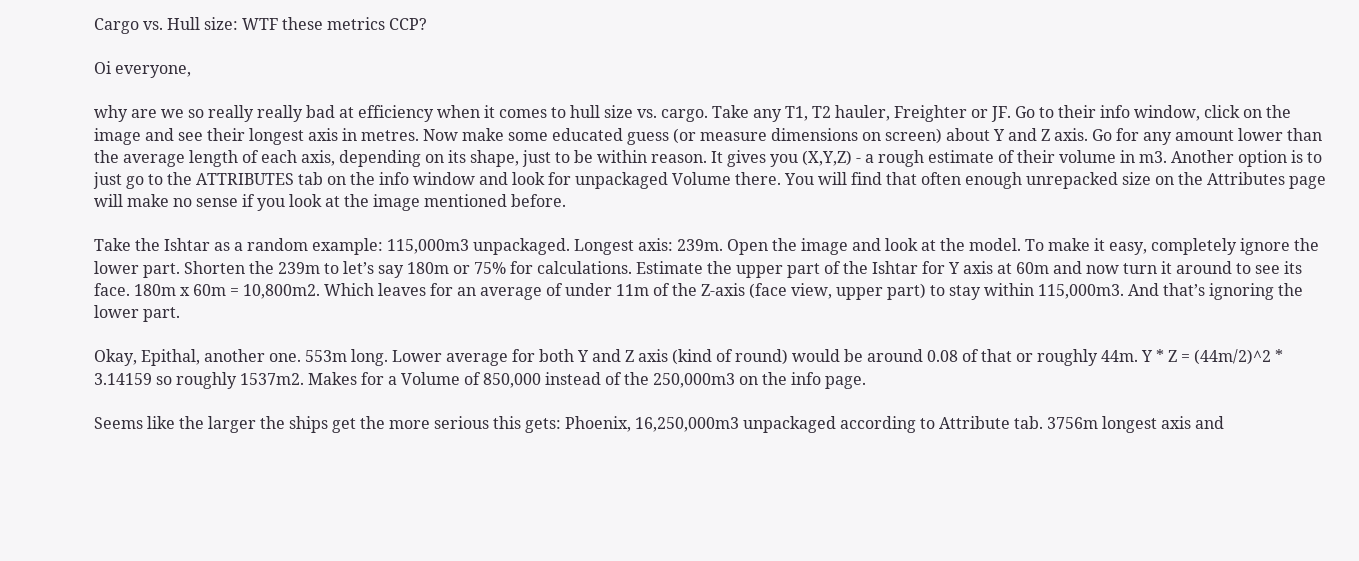Cargo vs. Hull size: WTF these metrics CCP?

Oi everyone,

why are we so really really bad at efficiency when it comes to hull size vs. cargo. Take any T1, T2 hauler, Freighter or JF. Go to their info window, click on the image and see their longest axis in metres. Now make some educated guess (or measure dimensions on screen) about Y and Z axis. Go for any amount lower than the average length of each axis, depending on its shape, just to be within reason. It gives you (X,Y,Z) - a rough estimate of their volume in m3. Another option is to just go to the ATTRIBUTES tab on the info window and look for unpackaged Volume there. You will find that often enough unrepacked size on the Attributes page will make no sense if you look at the image mentioned before.

Take the Ishtar as a random example: 115,000m3 unpackaged. Longest axis: 239m. Open the image and look at the model. To make it easy, completely ignore the lower part. Shorten the 239m to let’s say 180m or 75% for calculations. Estimate the upper part of the Ishtar for Y axis at 60m and now turn it around to see its face. 180m x 60m = 10,800m2. Which leaves for an average of under 11m of the Z-axis (face view, upper part) to stay within 115,000m3. And that’s ignoring the lower part.

Okay, Epithal, another one. 553m long. Lower average for both Y and Z axis (kind of round) would be around 0.08 of that or roughly 44m. Y * Z = (44m/2)^2 * 3.14159 so roughly 1537m2. Makes for a Volume of 850,000 instead of the 250,000m3 on the info page.

Seems like the larger the ships get the more serious this gets: Phoenix, 16,250,000m3 unpackaged according to Attribute tab. 3756m longest axis and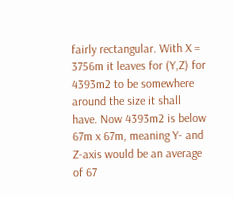fairly rectangular. With X = 3756m it leaves for (Y,Z) for 4393m2 to be somewhere around the size it shall have. Now 4393m2 is below 67m x 67m, meaning Y- and Z-axis would be an average of 67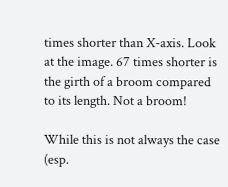times shorter than X-axis. Look at the image. 67 times shorter is the girth of a broom compared to its length. Not a broom!

While this is not always the case (esp.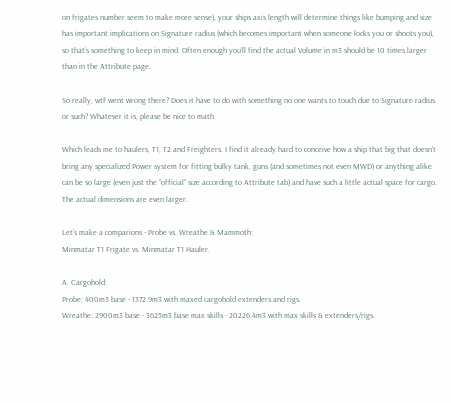on frigates number seem to make more sense), your ships axis length will determine things like bumping and size has important implications on Signature radius (which becomes important when someone locks you or shoots you), so that’s something to keep in mind. Often enough you’ll find the actual Volume in m3 should be 10 times larger than in the Attribute page.

So really, wtf went wrong there? Does it have to do with something no one wants to touch due to Signature radius or such? Whatever it is, please be nice to math.

Which leads me to haulers, T1, T2 and Freighters. I find it already hard to conceive how a ship that big that doesn’t bring any specialized Power system for fitting bulky tank, guns (and sometimes not even MWD) or anything alike can be so large (even just the “official” size according to Attribute tab) and have such a little actual space for cargo. The actual dimensions are even larger.

Let’s make a comparions - Probe vs. Wreathe & Mammoth:
Minmatar T1 Frigate vs. Minmatar T1 Hauler.

A. Cargohold:
Probe: 400m3 base - 1372.9m3 with maxed cargohold extenders and rigs.
Wreathe: 2900m3 base - 3625m3 base max skills - 20226.4m3 with max skills & extenders/rigs.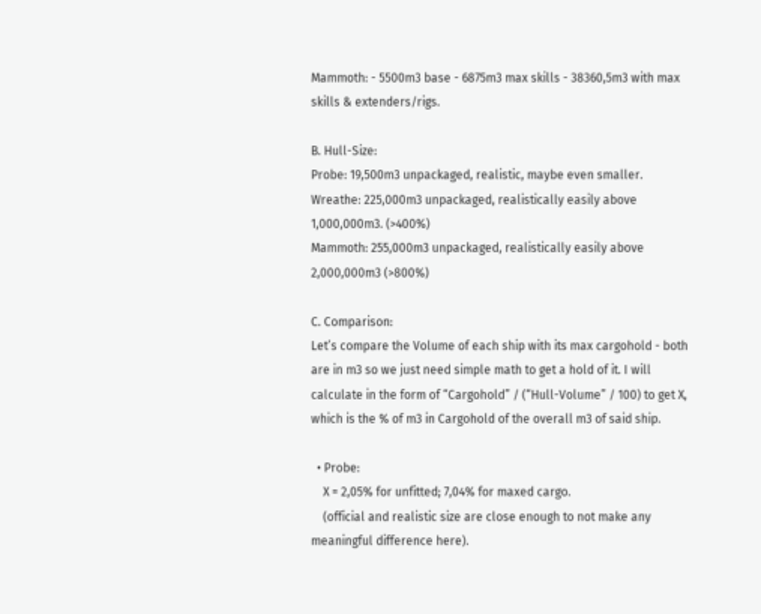Mammoth: - 5500m3 base - 6875m3 max skills - 38360,5m3 with max skills & extenders/rigs.

B. Hull-Size:
Probe: 19,500m3 unpackaged, realistic, maybe even smaller.
Wreathe: 225,000m3 unpackaged, realistically easily above 1,000,000m3. (>400%)
Mammoth: 255,000m3 unpackaged, realistically easily above 2,000,000m3 (>800%)

C. Comparison:
Let’s compare the Volume of each ship with its max cargohold - both are in m3 so we just need simple math to get a hold of it. I will calculate in the form of “Cargohold” / (“Hull-Volume” / 100) to get X, which is the % of m3 in Cargohold of the overall m3 of said ship.

  • Probe:
    X = 2,05% for unfitted; 7,04% for maxed cargo.
    (official and realistic size are close enough to not make any meaningful difference here).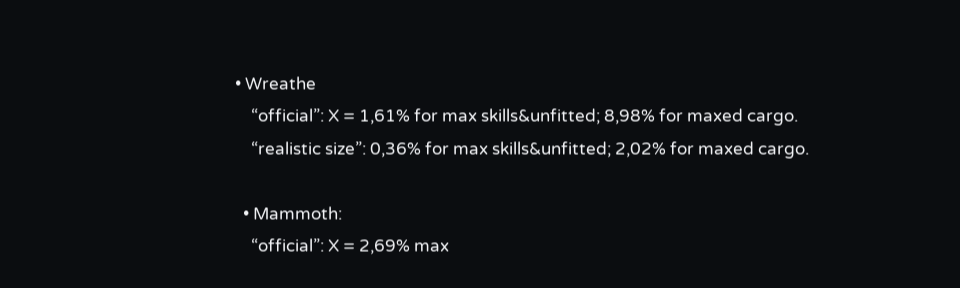• Wreathe
    “official”: X = 1,61% for max skills&unfitted; 8,98% for maxed cargo.
    “realistic size”: 0,36% for max skills&unfitted; 2,02% for maxed cargo.

  • Mammoth:
    “official”: X = 2,69% max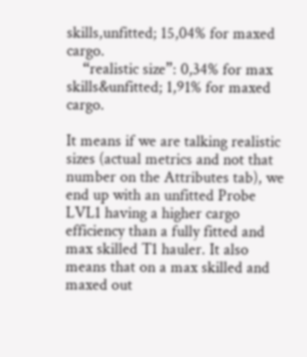skills,unfitted; 15,04% for maxed cargo.
    “realistic size”: 0,34% for max skills&unfitted; 1,91% for maxed cargo.

It means if we are talking realistic sizes (actual metrics and not that number on the Attributes tab), we end up with an unfitted Probe LVL1 having a higher cargo efficiency than a fully fitted and max skilled T1 hauler. It also means that on a max skilled and maxed out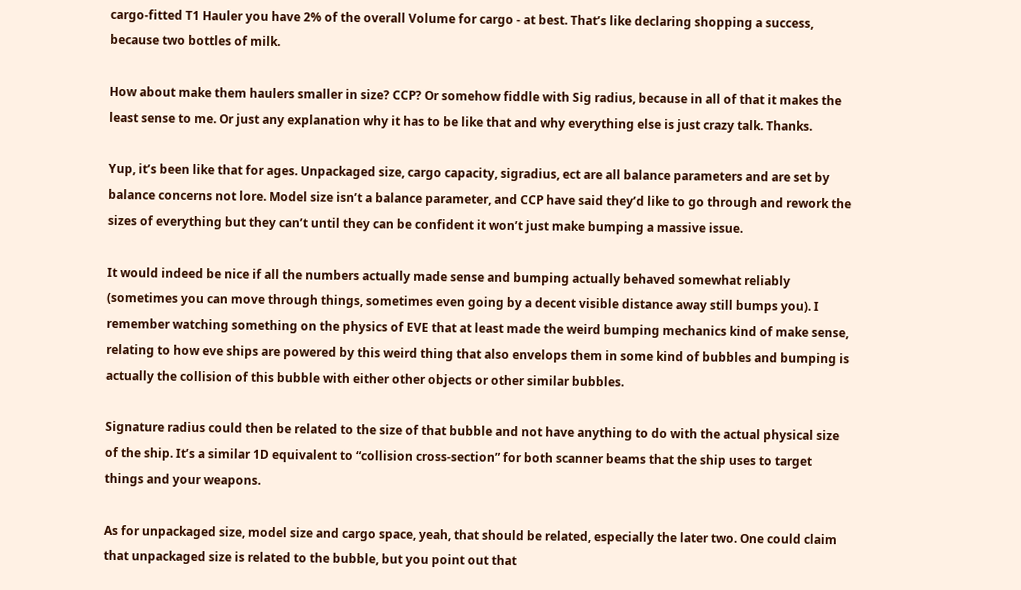cargo-fitted T1 Hauler you have 2% of the overall Volume for cargo - at best. That’s like declaring shopping a success, because two bottles of milk.

How about make them haulers smaller in size? CCP? Or somehow fiddle with Sig radius, because in all of that it makes the least sense to me. Or just any explanation why it has to be like that and why everything else is just crazy talk. Thanks.

Yup, it’s been like that for ages. Unpackaged size, cargo capacity, sigradius, ect are all balance parameters and are set by balance concerns not lore. Model size isn’t a balance parameter, and CCP have said they’d like to go through and rework the sizes of everything but they can’t until they can be confident it won’t just make bumping a massive issue.

It would indeed be nice if all the numbers actually made sense and bumping actually behaved somewhat reliably (sometimes you can move through things, sometimes even going by a decent visible distance away still bumps you). I remember watching something on the physics of EVE that at least made the weird bumping mechanics kind of make sense, relating to how eve ships are powered by this weird thing that also envelops them in some kind of bubbles and bumping is actually the collision of this bubble with either other objects or other similar bubbles.

Signature radius could then be related to the size of that bubble and not have anything to do with the actual physical size of the ship. It’s a similar 1D equivalent to “collision cross-section” for both scanner beams that the ship uses to target things and your weapons.

As for unpackaged size, model size and cargo space, yeah, that should be related, especially the later two. One could claim that unpackaged size is related to the bubble, but you point out that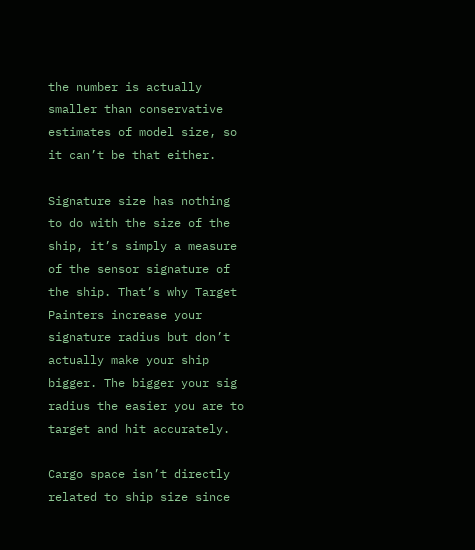the number is actually smaller than conservative estimates of model size, so it can’t be that either.

Signature size has nothing to do with the size of the ship, it’s simply a measure of the sensor signature of the ship. That’s why Target Painters increase your signature radius but don’t actually make your ship bigger. The bigger your sig radius the easier you are to target and hit accurately.

Cargo space isn’t directly related to ship size since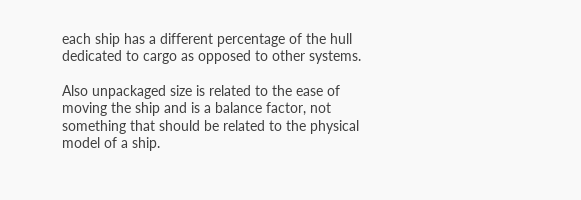each ship has a different percentage of the hull dedicated to cargo as opposed to other systems.

Also unpackaged size is related to the ease of moving the ship and is a balance factor, not something that should be related to the physical model of a ship.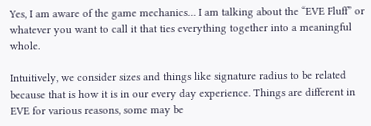Yes, I am aware of the game mechanics… I am talking about the “EVE Fluff” or whatever you want to call it that ties everything together into a meaningful whole.

Intuitively, we consider sizes and things like signature radius to be related because that is how it is in our every day experience. Things are different in EVE for various reasons, some may be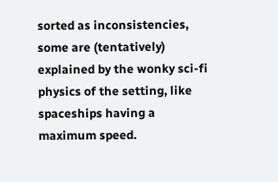sorted as inconsistencies, some are (tentatively) explained by the wonky sci-fi physics of the setting, like spaceships having a maximum speed.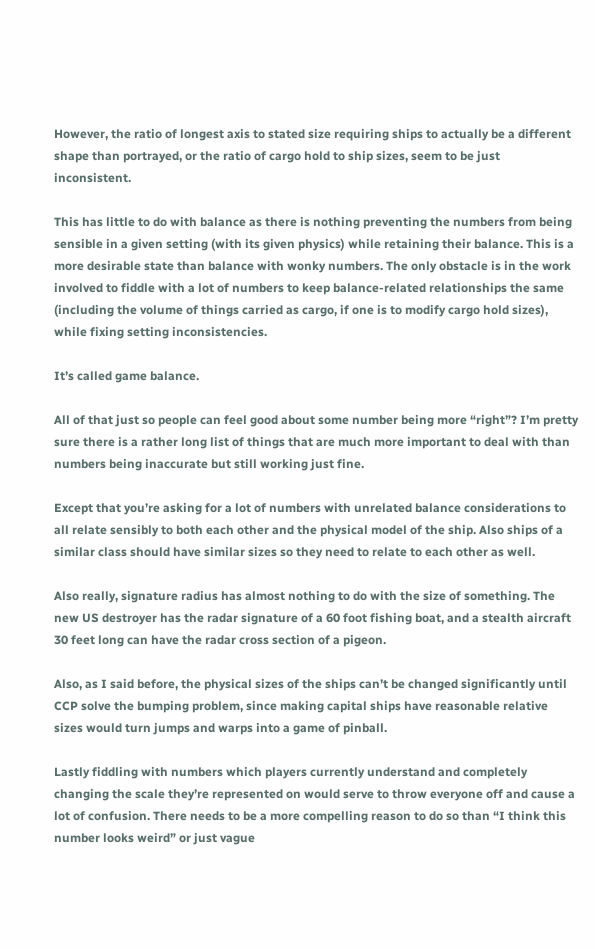However, the ratio of longest axis to stated size requiring ships to actually be a different shape than portrayed, or the ratio of cargo hold to ship sizes, seem to be just inconsistent.

This has little to do with balance as there is nothing preventing the numbers from being sensible in a given setting (with its given physics) while retaining their balance. This is a more desirable state than balance with wonky numbers. The only obstacle is in the work involved to fiddle with a lot of numbers to keep balance-related relationships the same (including the volume of things carried as cargo, if one is to modify cargo hold sizes), while fixing setting inconsistencies.

It’s called game balance.

All of that just so people can feel good about some number being more “right”? I’m pretty sure there is a rather long list of things that are much more important to deal with than numbers being inaccurate but still working just fine.

Except that you’re asking for a lot of numbers with unrelated balance considerations to all relate sensibly to both each other and the physical model of the ship. Also ships of a similar class should have similar sizes so they need to relate to each other as well.

Also really, signature radius has almost nothing to do with the size of something. The new US destroyer has the radar signature of a 60 foot fishing boat, and a stealth aircraft 30 feet long can have the radar cross section of a pigeon.

Also, as I said before, the physical sizes of the ships can’t be changed significantly until CCP solve the bumping problem, since making capital ships have reasonable relative sizes would turn jumps and warps into a game of pinball.

Lastly fiddling with numbers which players currently understand and completely changing the scale they’re represented on would serve to throw everyone off and cause a lot of confusion. There needs to be a more compelling reason to do so than “I think this number looks weird” or just vague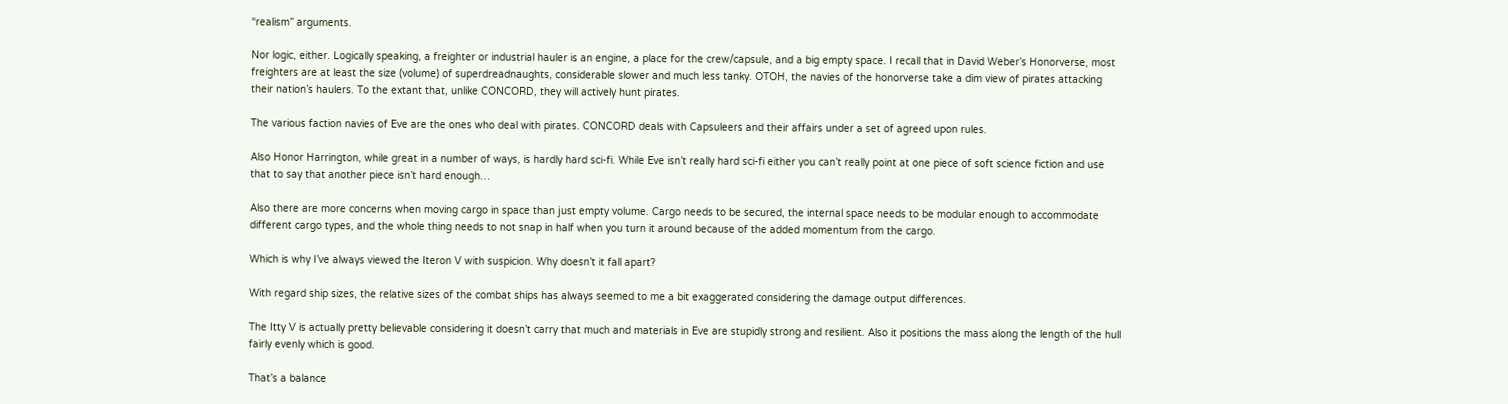“realism” arguments.

Nor logic, either. Logically speaking, a freighter or industrial hauler is an engine, a place for the crew/capsule, and a big empty space. I recall that in David Weber’s Honorverse, most freighters are at least the size (volume) of superdreadnaughts, considerable slower and much less tanky. OTOH, the navies of the honorverse take a dim view of pirates attacking their nation’s haulers. To the extant that, unlike CONCORD, they will actively hunt pirates.

The various faction navies of Eve are the ones who deal with pirates. CONCORD deals with Capsuleers and their affairs under a set of agreed upon rules.

Also Honor Harrington, while great in a number of ways, is hardly hard sci-fi. While Eve isn’t really hard sci-fi either you can’t really point at one piece of soft science fiction and use that to say that another piece isn’t hard enough…

Also there are more concerns when moving cargo in space than just empty volume. Cargo needs to be secured, the internal space needs to be modular enough to accommodate different cargo types, and the whole thing needs to not snap in half when you turn it around because of the added momentum from the cargo.

Which is why I’ve always viewed the Iteron V with suspicion. Why doesn’t it fall apart?

With regard ship sizes, the relative sizes of the combat ships has always seemed to me a bit exaggerated considering the damage output differences.

The Itty V is actually pretty believable considering it doesn’t carry that much and materials in Eve are stupidly strong and resilient. Also it positions the mass along the length of the hull fairly evenly which is good.

That’s a balance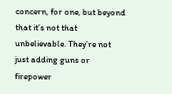concern, for one, but beyond that it’s not that unbelievable. They’re not just adding guns or firepower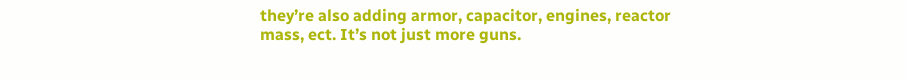they’re also adding armor, capacitor, engines, reactor mass, ect. It’s not just more guns.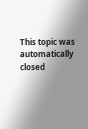This topic was automatically closed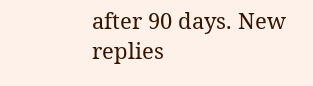after 90 days. New replies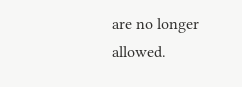are no longer allowed.